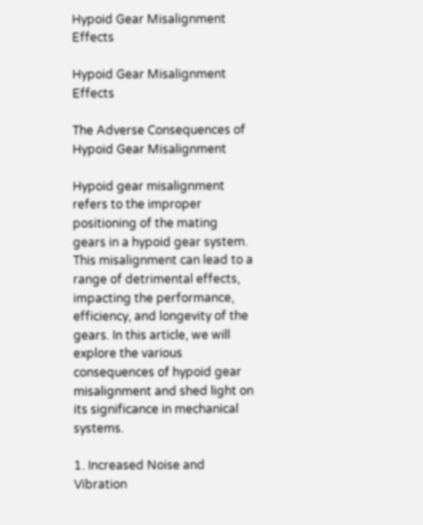Hypoid Gear Misalignment Effects

Hypoid Gear Misalignment Effects

The Adverse Consequences of Hypoid Gear Misalignment

Hypoid gear misalignment refers to the improper positioning of the mating gears in a hypoid gear system. This misalignment can lead to a range of detrimental effects, impacting the performance, efficiency, and longevity of the gears. In this article, we will explore the various consequences of hypoid gear misalignment and shed light on its significance in mechanical systems.

1. Increased Noise and Vibration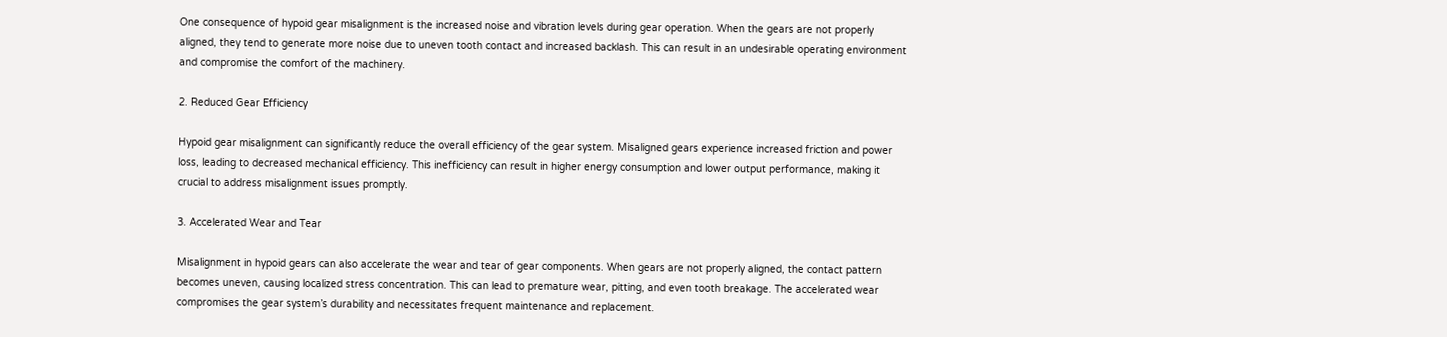One consequence of hypoid gear misalignment is the increased noise and vibration levels during gear operation. When the gears are not properly aligned, they tend to generate more noise due to uneven tooth contact and increased backlash. This can result in an undesirable operating environment and compromise the comfort of the machinery.

2. Reduced Gear Efficiency

Hypoid gear misalignment can significantly reduce the overall efficiency of the gear system. Misaligned gears experience increased friction and power loss, leading to decreased mechanical efficiency. This inefficiency can result in higher energy consumption and lower output performance, making it crucial to address misalignment issues promptly.

3. Accelerated Wear and Tear

Misalignment in hypoid gears can also accelerate the wear and tear of gear components. When gears are not properly aligned, the contact pattern becomes uneven, causing localized stress concentration. This can lead to premature wear, pitting, and even tooth breakage. The accelerated wear compromises the gear system’s durability and necessitates frequent maintenance and replacement.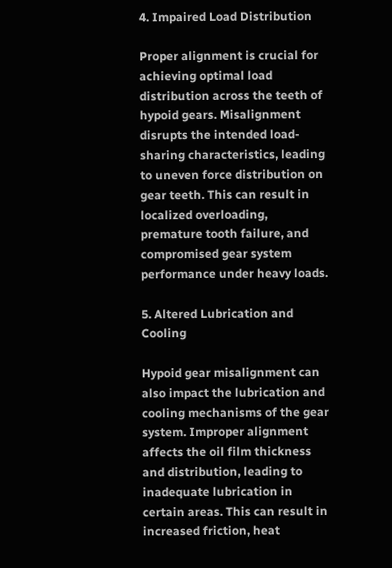4. Impaired Load Distribution

Proper alignment is crucial for achieving optimal load distribution across the teeth of hypoid gears. Misalignment disrupts the intended load-sharing characteristics, leading to uneven force distribution on gear teeth. This can result in localized overloading, premature tooth failure, and compromised gear system performance under heavy loads.

5. Altered Lubrication and Cooling

Hypoid gear misalignment can also impact the lubrication and cooling mechanisms of the gear system. Improper alignment affects the oil film thickness and distribution, leading to inadequate lubrication in certain areas. This can result in increased friction, heat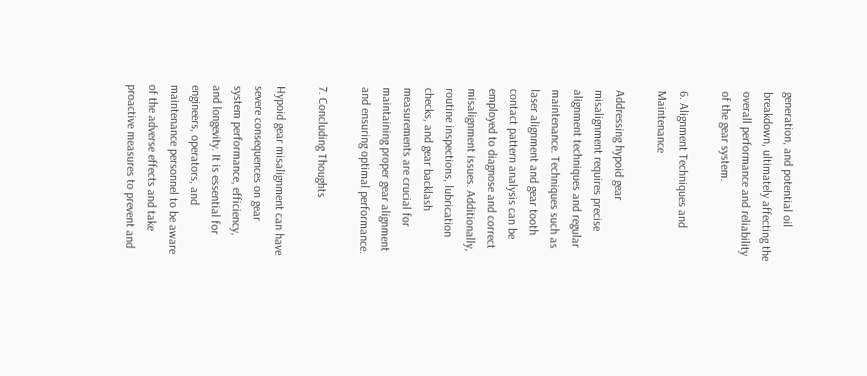generation, and potential oil breakdown, ultimately affecting the overall performance and reliability of the gear system.

6. Alignment Techniques and Maintenance

Addressing hypoid gear misalignment requires precise alignment techniques and regular maintenance. Techniques such as laser alignment and gear tooth contact pattern analysis can be employed to diagnose and correct misalignment issues. Additionally, routine inspections, lubrication checks, and gear backlash measurements are crucial for maintaining proper gear alignment and ensuring optimal performance.

7. Concluding Thoughts

Hypoid gear misalignment can have severe consequences on gear system performance, efficiency, and longevity. It is essential for engineers, operators, and maintenance personnel to be aware of the adverse effects and take proactive measures to prevent and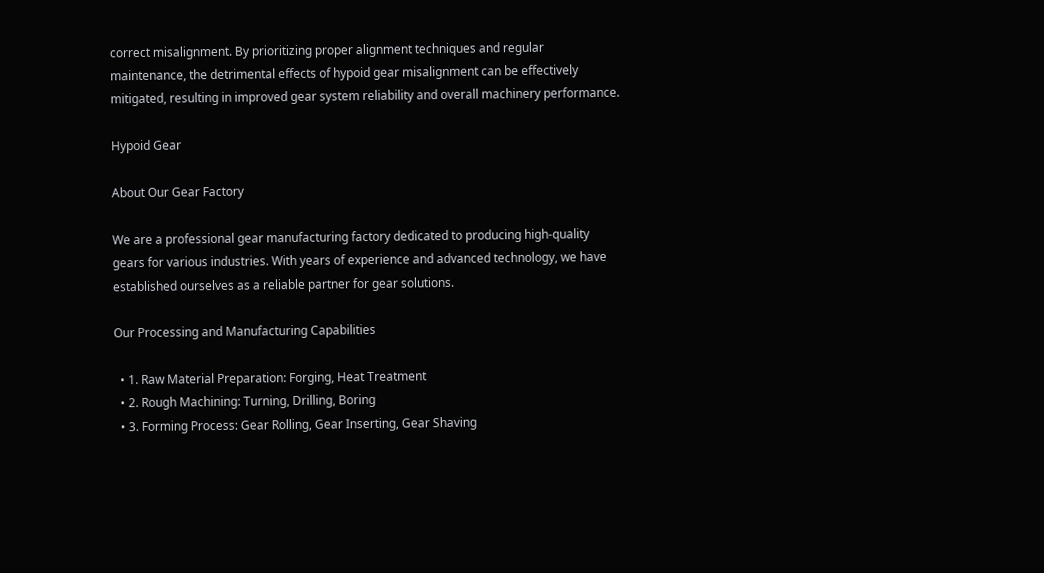correct misalignment. By prioritizing proper alignment techniques and regular maintenance, the detrimental effects of hypoid gear misalignment can be effectively mitigated, resulting in improved gear system reliability and overall machinery performance.

Hypoid Gear

About Our Gear Factory

We are a professional gear manufacturing factory dedicated to producing high-quality gears for various industries. With years of experience and advanced technology, we have established ourselves as a reliable partner for gear solutions.

Our Processing and Manufacturing Capabilities

  • 1. Raw Material Preparation: Forging, Heat Treatment
  • 2. Rough Machining: Turning, Drilling, Boring
  • 3. Forming Process: Gear Rolling, Gear Inserting, Gear Shaving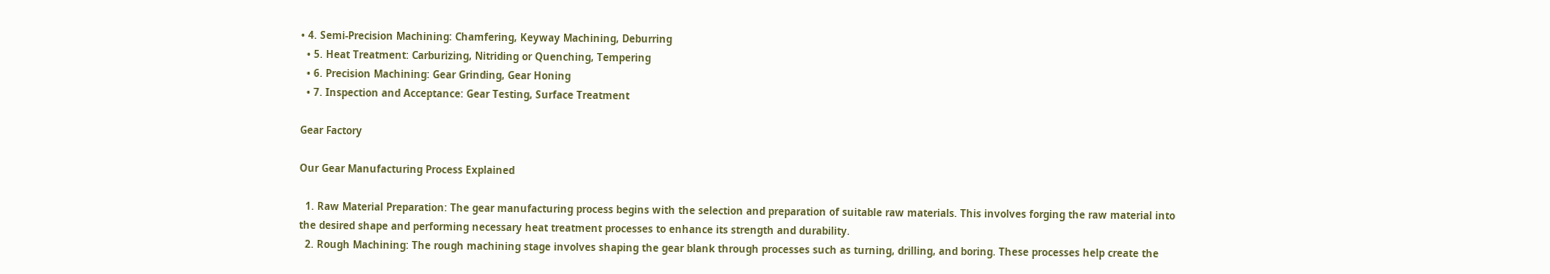• 4. Semi-Precision Machining: Chamfering, Keyway Machining, Deburring
  • 5. Heat Treatment: Carburizing, Nitriding or Quenching, Tempering
  • 6. Precision Machining: Gear Grinding, Gear Honing
  • 7. Inspection and Acceptance: Gear Testing, Surface Treatment

Gear Factory

Our Gear Manufacturing Process Explained

  1. Raw Material Preparation: The gear manufacturing process begins with the selection and preparation of suitable raw materials. This involves forging the raw material into the desired shape and performing necessary heat treatment processes to enhance its strength and durability.
  2. Rough Machining: The rough machining stage involves shaping the gear blank through processes such as turning, drilling, and boring. These processes help create the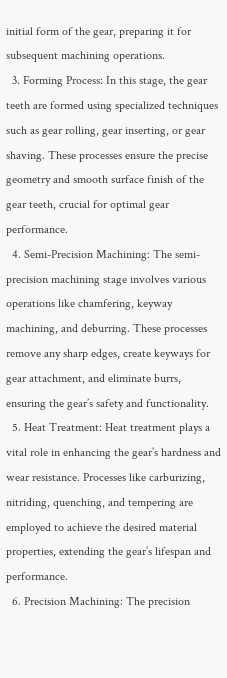initial form of the gear, preparing it for subsequent machining operations.
  3. Forming Process: In this stage, the gear teeth are formed using specialized techniques such as gear rolling, gear inserting, or gear shaving. These processes ensure the precise geometry and smooth surface finish of the gear teeth, crucial for optimal gear performance.
  4. Semi-Precision Machining: The semi-precision machining stage involves various operations like chamfering, keyway machining, and deburring. These processes remove any sharp edges, create keyways for gear attachment, and eliminate burrs, ensuring the gear’s safety and functionality.
  5. Heat Treatment: Heat treatment plays a vital role in enhancing the gear’s hardness and wear resistance. Processes like carburizing, nitriding, quenching, and tempering are employed to achieve the desired material properties, extending the gear’s lifespan and performance.
  6. Precision Machining: The precision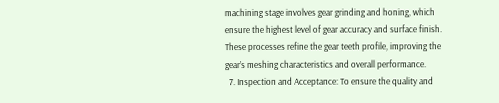machining stage involves gear grinding and honing, which ensure the highest level of gear accuracy and surface finish. These processes refine the gear teeth profile, improving the gear’s meshing characteristics and overall performance.
  7. Inspection and Acceptance: To ensure the quality and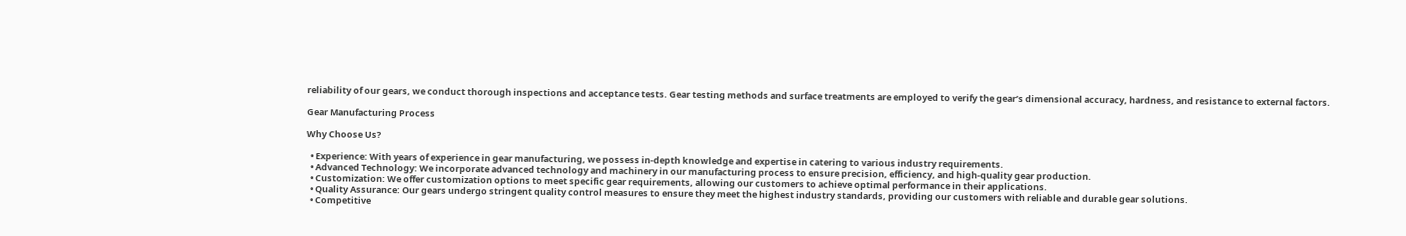reliability of our gears, we conduct thorough inspections and acceptance tests. Gear testing methods and surface treatments are employed to verify the gear’s dimensional accuracy, hardness, and resistance to external factors.

Gear Manufacturing Process

Why Choose Us?

  • Experience: With years of experience in gear manufacturing, we possess in-depth knowledge and expertise in catering to various industry requirements.
  • Advanced Technology: We incorporate advanced technology and machinery in our manufacturing process to ensure precision, efficiency, and high-quality gear production.
  • Customization: We offer customization options to meet specific gear requirements, allowing our customers to achieve optimal performance in their applications.
  • Quality Assurance: Our gears undergo stringent quality control measures to ensure they meet the highest industry standards, providing our customers with reliable and durable gear solutions.
  • Competitive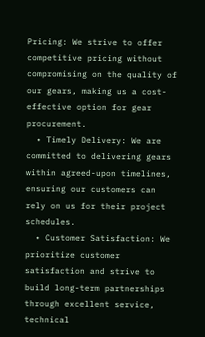Pricing: We strive to offer competitive pricing without compromising on the quality of our gears, making us a cost-effective option for gear procurement.
  • Timely Delivery: We are committed to delivering gears within agreed-upon timelines, ensuring our customers can rely on us for their project schedules.
  • Customer Satisfaction: We prioritize customer satisfaction and strive to build long-term partnerships through excellent service, technical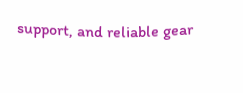support, and reliable gear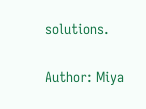solutions.

Author: Miya